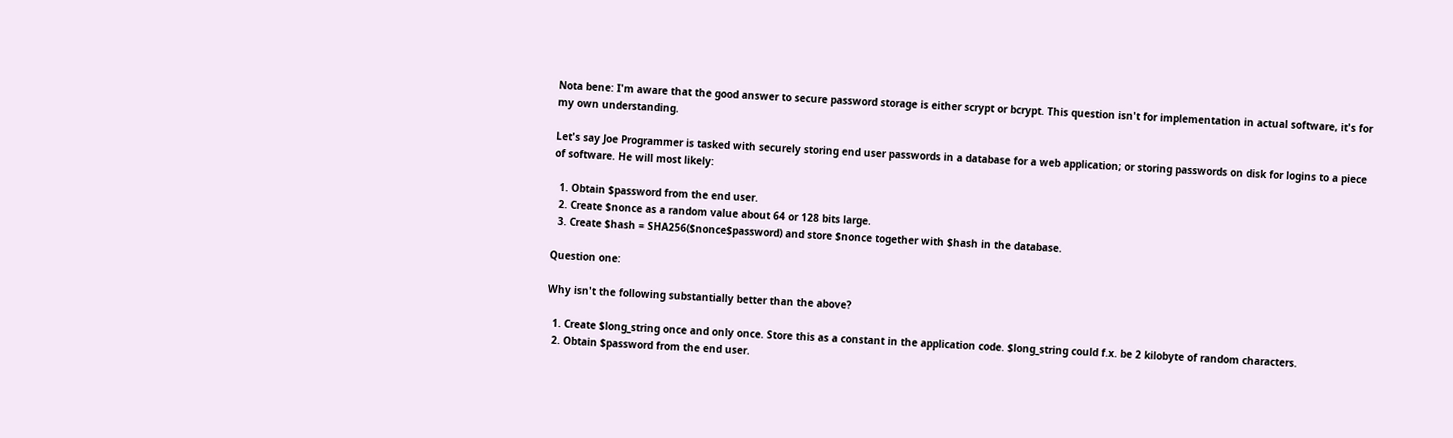Nota bene: I'm aware that the good answer to secure password storage is either scrypt or bcrypt. This question isn't for implementation in actual software, it's for my own understanding.

Let's say Joe Programmer is tasked with securely storing end user passwords in a database for a web application; or storing passwords on disk for logins to a piece of software. He will most likely:

  1. Obtain $password from the end user.
  2. Create $nonce as a random value about 64 or 128 bits large.
  3. Create $hash = SHA256($nonce$password) and store $nonce together with $hash in the database.

Question one:

Why isn't the following substantially better than the above?

  1. Create $long_string once and only once. Store this as a constant in the application code. $long_string could f.x. be 2 kilobyte of random characters.
  2. Obtain $password from the end user.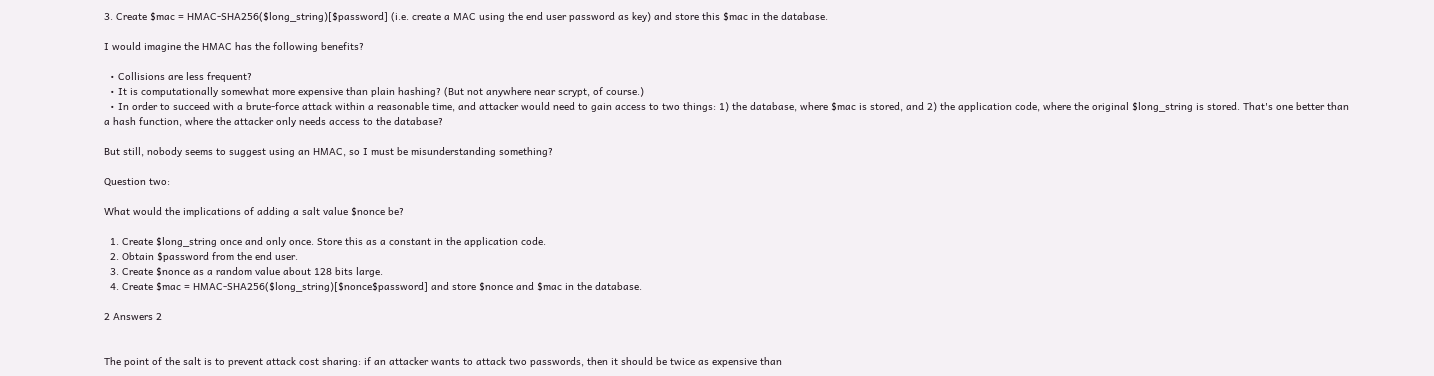3. Create $mac = HMAC-SHA256($long_string)[$password] (i.e. create a MAC using the end user password as key) and store this $mac in the database.

I would imagine the HMAC has the following benefits?

  • Collisions are less frequent?
  • It is computationally somewhat more expensive than plain hashing? (But not anywhere near scrypt, of course.)
  • In order to succeed with a brute-force attack within a reasonable time, and attacker would need to gain access to two things: 1) the database, where $mac is stored, and 2) the application code, where the original $long_string is stored. That's one better than a hash function, where the attacker only needs access to the database?

But still, nobody seems to suggest using an HMAC, so I must be misunderstanding something?

Question two:

What would the implications of adding a salt value $nonce be?

  1. Create $long_string once and only once. Store this as a constant in the application code.
  2. Obtain $password from the end user.
  3. Create $nonce as a random value about 128 bits large.
  4. Create $mac = HMAC-SHA256($long_string)[$nonce$password] and store $nonce and $mac in the database.

2 Answers 2


The point of the salt is to prevent attack cost sharing: if an attacker wants to attack two passwords, then it should be twice as expensive than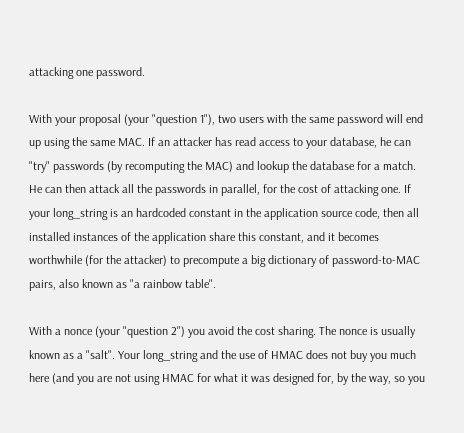attacking one password.

With your proposal (your "question 1"), two users with the same password will end up using the same MAC. If an attacker has read access to your database, he can "try" passwords (by recomputing the MAC) and lookup the database for a match. He can then attack all the passwords in parallel, for the cost of attacking one. If your long_string is an hardcoded constant in the application source code, then all installed instances of the application share this constant, and it becomes worthwhile (for the attacker) to precompute a big dictionary of password-to-MAC pairs, also known as "a rainbow table".

With a nonce (your "question 2") you avoid the cost sharing. The nonce is usually known as a "salt". Your long_string and the use of HMAC does not buy you much here (and you are not using HMAC for what it was designed for, by the way, so you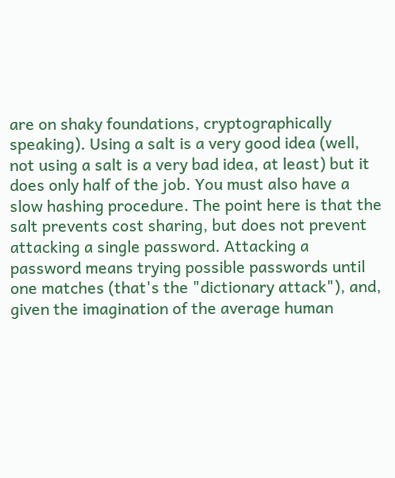are on shaky foundations, cryptographically speaking). Using a salt is a very good idea (well, not using a salt is a very bad idea, at least) but it does only half of the job. You must also have a slow hashing procedure. The point here is that the salt prevents cost sharing, but does not prevent attacking a single password. Attacking a password means trying possible passwords until one matches (that's the "dictionary attack"), and, given the imagination of the average human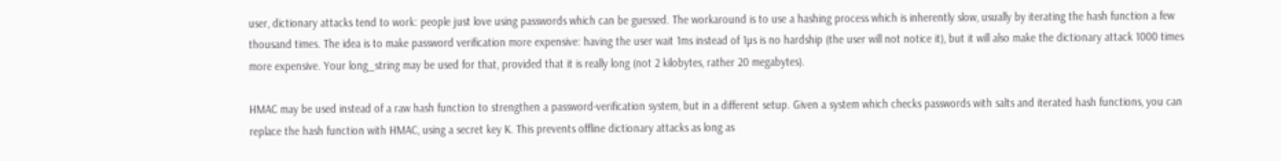user, dictionary attacks tend to work: people just love using passwords which can be guessed. The workaround is to use a hashing process which is inherently slow, usually by iterating the hash function a few thousand times. The idea is to make password verification more expensive: having the user wait 1ms instead of 1µs is no hardship (the user will not notice it), but it will also make the dictionary attack 1000 times more expensive. Your long_string may be used for that, provided that it is really long (not 2 kilobytes, rather 20 megabytes).

HMAC may be used instead of a raw hash function to strengthen a password-verification system, but in a different setup. Given a system which checks passwords with salts and iterated hash functions, you can replace the hash function with HMAC, using a secret key K. This prevents offline dictionary attacks as long as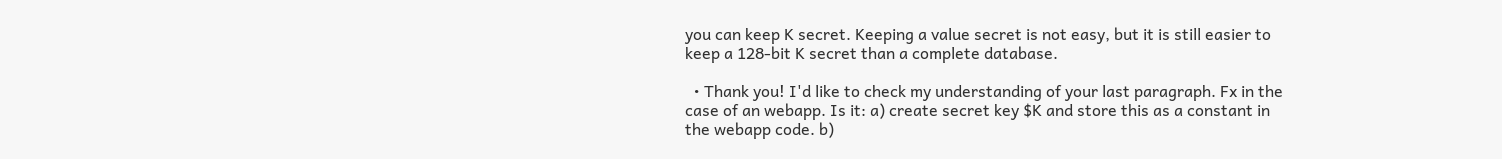you can keep K secret. Keeping a value secret is not easy, but it is still easier to keep a 128-bit K secret than a complete database.

  • Thank you! I'd like to check my understanding of your last paragraph. Fx in the case of an webapp. Is it: a) create secret key $K and store this as a constant in the webapp code. b)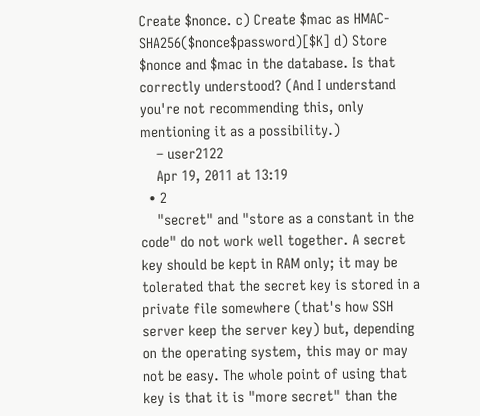Create $nonce. c) Create $mac as HMAC-SHA256($nonce$password)[$K] d) Store $nonce and $mac in the database. Is that correctly understood? (And I understand you're not recommending this, only mentioning it as a possibility.)
    – user2122
    Apr 19, 2011 at 13:19
  • 2
    "secret" and "store as a constant in the code" do not work well together. A secret key should be kept in RAM only; it may be tolerated that the secret key is stored in a private file somewhere (that's how SSH server keep the server key) but, depending on the operating system, this may or may not be easy. The whole point of using that key is that it is "more secret" than the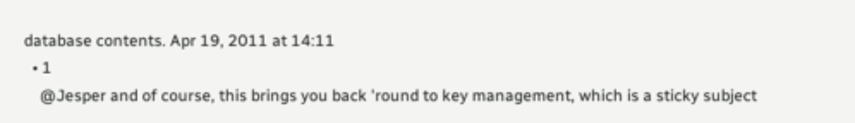database contents. Apr 19, 2011 at 14:11
  • 1
    @Jesper and of course, this brings you back 'round to key management, which is a sticky subject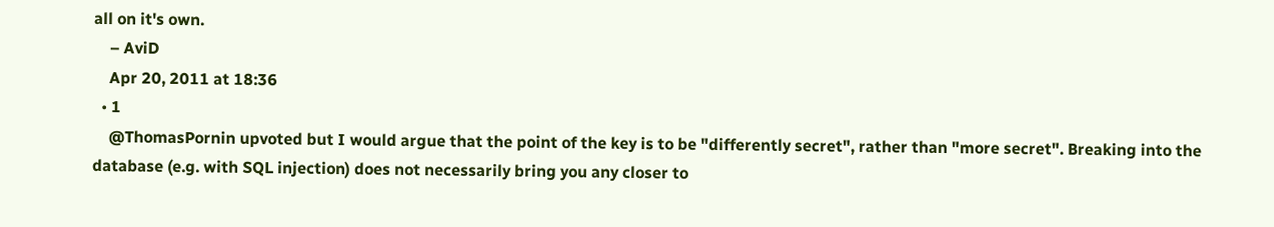all on it's own.
    – AviD
    Apr 20, 2011 at 18:36
  • 1
    @ThomasPornin upvoted but I would argue that the point of the key is to be "differently secret", rather than "more secret". Breaking into the database (e.g. with SQL injection) does not necessarily bring you any closer to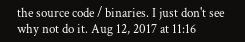the source code / binaries. I just don't see why not do it. Aug 12, 2017 at 11:16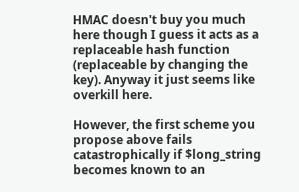HMAC doesn't buy you much here though I guess it acts as a replaceable hash function (replaceable by changing the key). Anyway it just seems like overkill here.

However, the first scheme you propose above fails catastrophically if $long_string becomes known to an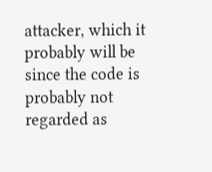attacker, which it probably will be since the code is probably not regarded as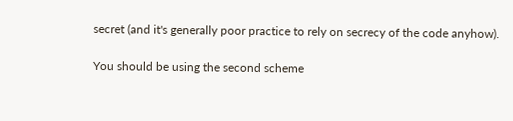secret (and it's generally poor practice to rely on secrecy of the code anyhow).

You should be using the second scheme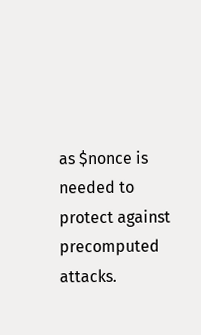as $nonce is needed to protect against precomputed attacks.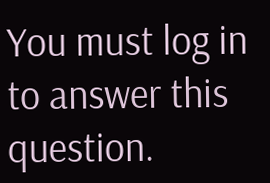You must log in to answer this question.